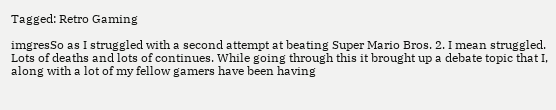Tagged: Retro Gaming

imgresSo as I struggled with a second attempt at beating Super Mario Bros. 2. I mean struggled. Lots of deaths and lots of continues. While going through this it brought up a debate topic that I, along with a lot of my fellow gamers have been having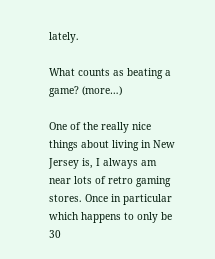lately.

What counts as beating a game? (more…)

One of the really nice things about living in New Jersey is, I always am near lots of retro gaming stores. Once in particular which happens to only be 30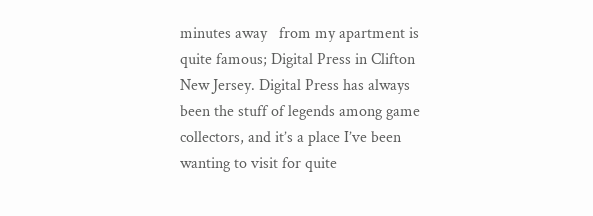minutes away   from my apartment is quite famous; Digital Press in Clifton New Jersey. Digital Press has always been the stuff of legends among game collectors, and it’s a place I’ve been wanting to visit for quite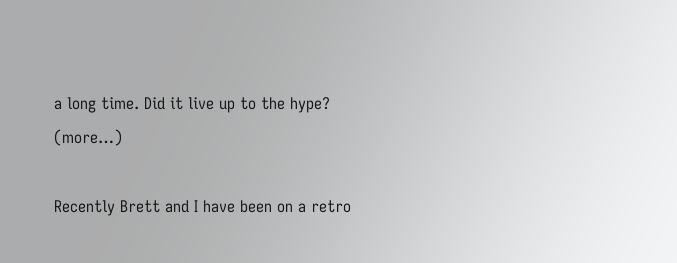a long time. Did it live up to the hype?  (more…)

Recently Brett and I have been on a retro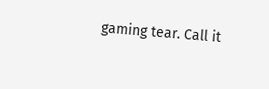gaming tear. Call it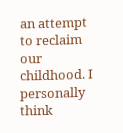an attempt to reclaim our childhood. I personally think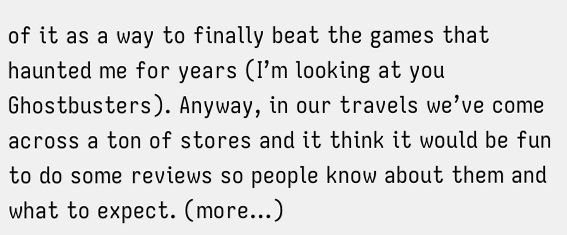of it as a way to finally beat the games that haunted me for years (I’m looking at you Ghostbusters). Anyway, in our travels we’ve come across a ton of stores and it think it would be fun to do some reviews so people know about them and what to expect. (more…)